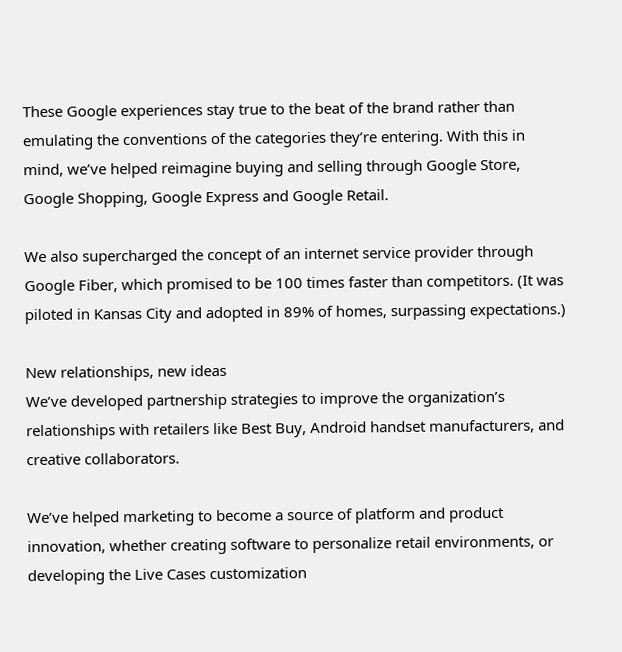These Google experiences stay true to the beat of the brand rather than emulating the conventions of the categories they’re entering. With this in mind, we’ve helped reimagine buying and selling through Google Store, Google Shopping, Google Express and Google Retail.

We also supercharged the concept of an internet service provider through Google Fiber, which promised to be 100 times faster than competitors. (It was piloted in Kansas City and adopted in 89% of homes, surpassing expectations.)

New relationships, new ideas
We’ve developed partnership strategies to improve the organization’s relationships with retailers like Best Buy, Android handset manufacturers, and creative collaborators.

We’ve helped marketing to become a source of platform and product innovation, whether creating software to personalize retail environments, or developing the Live Cases customization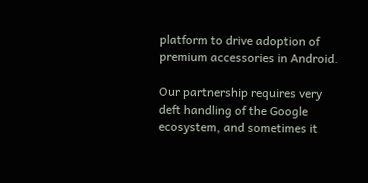platform to drive adoption of premium accessories in Android.

Our partnership requires very deft handling of the Google ecosystem, and sometimes it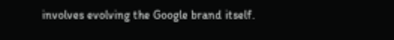involves evolving the Google brand itself.